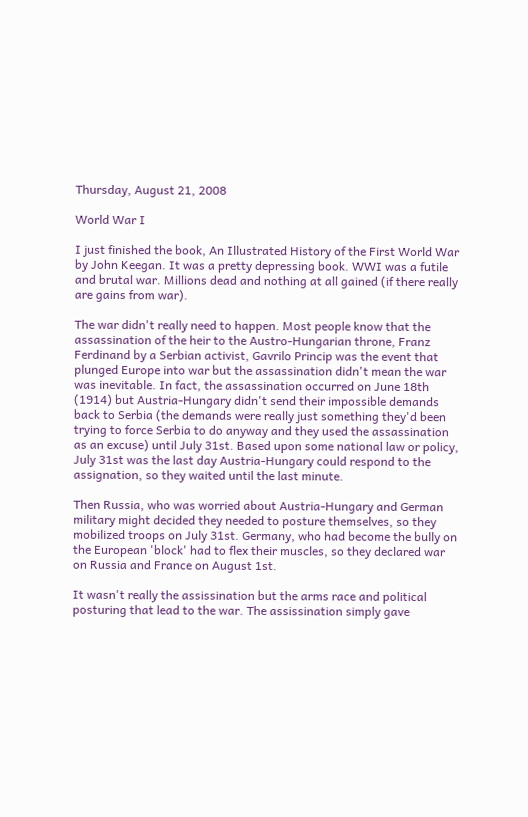Thursday, August 21, 2008

World War I

I just finished the book, An Illustrated History of the First World War by John Keegan. It was a pretty depressing book. WWI was a futile and brutal war. Millions dead and nothing at all gained (if there really are gains from war).

The war didn't really need to happen. Most people know that the assassination of the heir to the Austro-Hungarian throne, Franz Ferdinand by a Serbian activist, Gavrilo Princip was the event that plunged Europe into war but the assassination didn't mean the war was inevitable. In fact, the assassination occurred on June 18th (1914) but Austria-Hungary didn't send their impossible demands back to Serbia (the demands were really just something they'd been trying to force Serbia to do anyway and they used the assassination as an excuse) until July 31st. Based upon some national law or policy, July 31st was the last day Austria-Hungary could respond to the assignation, so they waited until the last minute.

Then Russia, who was worried about Austria-Hungary and German military might decided they needed to posture themselves, so they mobilized troops on July 31st. Germany, who had become the bully on the European 'block' had to flex their muscles, so they declared war on Russia and France on August 1st.

It wasn't really the assissination but the arms race and political posturing that lead to the war. The assissination simply gave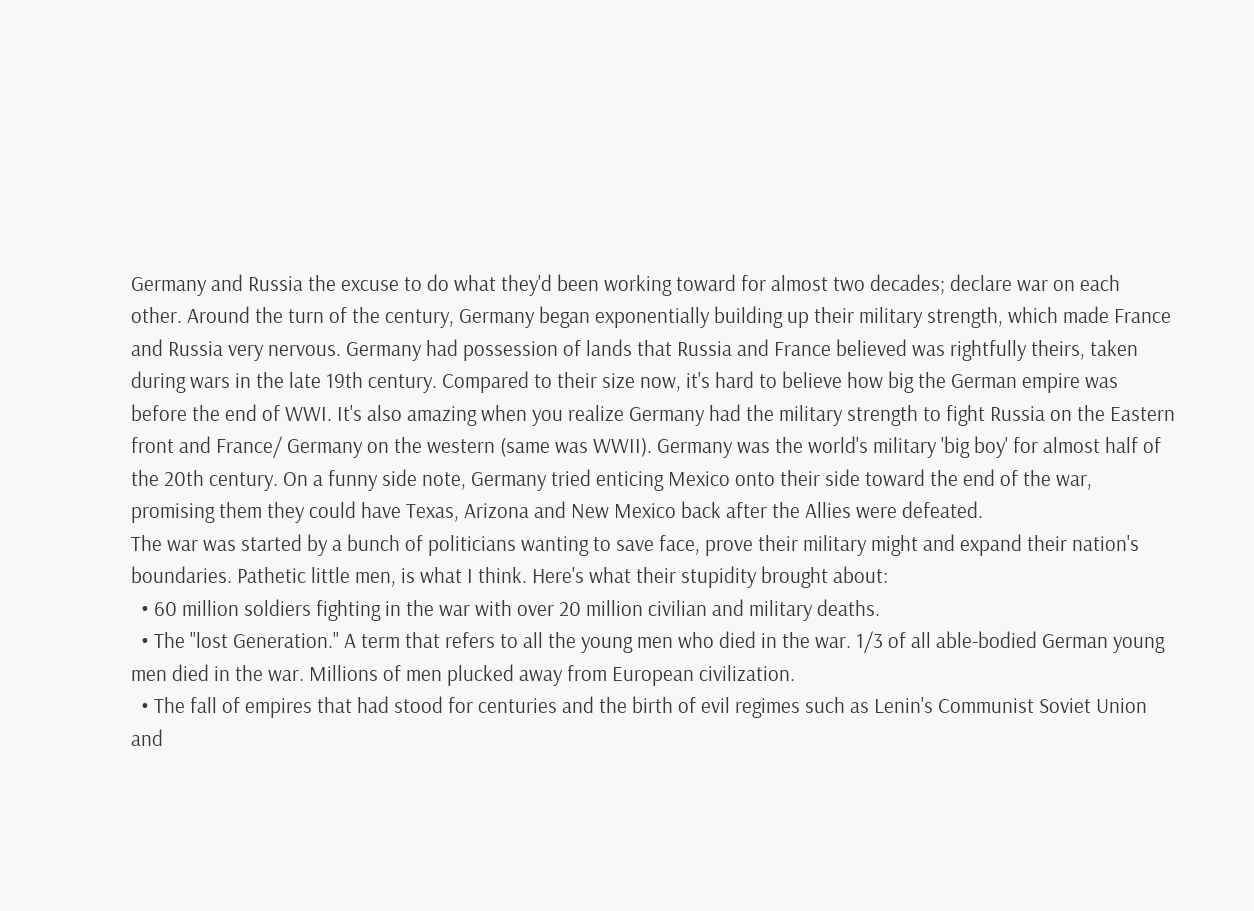Germany and Russia the excuse to do what they'd been working toward for almost two decades; declare war on each other. Around the turn of the century, Germany began exponentially building up their military strength, which made France and Russia very nervous. Germany had possession of lands that Russia and France believed was rightfully theirs, taken during wars in the late 19th century. Compared to their size now, it's hard to believe how big the German empire was before the end of WWI. It's also amazing when you realize Germany had the military strength to fight Russia on the Eastern front and France/ Germany on the western (same was WWII). Germany was the world's military 'big boy' for almost half of the 20th century. On a funny side note, Germany tried enticing Mexico onto their side toward the end of the war, promising them they could have Texas, Arizona and New Mexico back after the Allies were defeated.
The war was started by a bunch of politicians wanting to save face, prove their military might and expand their nation's boundaries. Pathetic little men, is what I think. Here's what their stupidity brought about:
  • 60 million soldiers fighting in the war with over 20 million civilian and military deaths.
  • The "lost Generation." A term that refers to all the young men who died in the war. 1/3 of all able-bodied German young men died in the war. Millions of men plucked away from European civilization.
  • The fall of empires that had stood for centuries and the birth of evil regimes such as Lenin's Communist Soviet Union and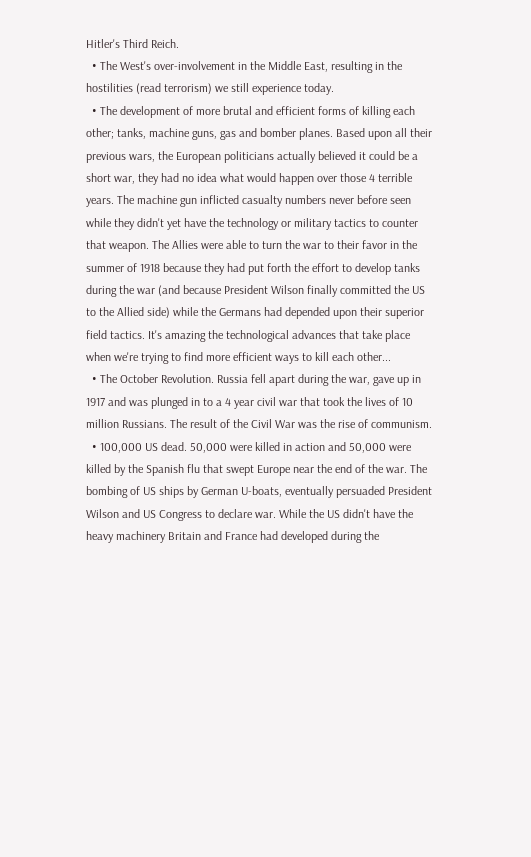Hitler's Third Reich.
  • The West's over-involvement in the Middle East, resulting in the hostilities (read terrorism) we still experience today.
  • The development of more brutal and efficient forms of killing each other; tanks, machine guns, gas and bomber planes. Based upon all their previous wars, the European politicians actually believed it could be a short war, they had no idea what would happen over those 4 terrible years. The machine gun inflicted casualty numbers never before seen while they didn't yet have the technology or military tactics to counter that weapon. The Allies were able to turn the war to their favor in the summer of 1918 because they had put forth the effort to develop tanks during the war (and because President Wilson finally committed the US to the Allied side) while the Germans had depended upon their superior field tactics. It's amazing the technological advances that take place when we're trying to find more efficient ways to kill each other...
  • The October Revolution. Russia fell apart during the war, gave up in 1917 and was plunged in to a 4 year civil war that took the lives of 10 million Russians. The result of the Civil War was the rise of communism.
  • 100,000 US dead. 50,000 were killed in action and 50,000 were killed by the Spanish flu that swept Europe near the end of the war. The bombing of US ships by German U-boats, eventually persuaded President Wilson and US Congress to declare war. While the US didn't have the heavy machinery Britain and France had developed during the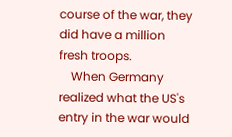course of the war, they did have a million fresh troops.
    When Germany realized what the US's entry in the war would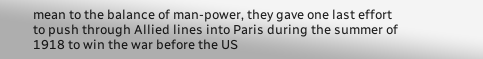mean to the balance of man-power, they gave one last effort to push through Allied lines into Paris during the summer of 1918 to win the war before the US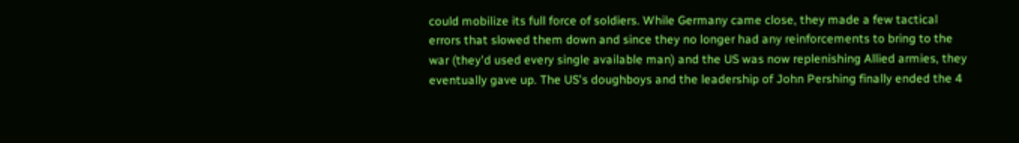could mobilize its full force of soldiers. While Germany came close, they made a few tactical errors that slowed them down and since they no longer had any reinforcements to bring to the war (they'd used every single available man) and the US was now replenishing Allied armies, they eventually gave up. The US's doughboys and the leadership of John Pershing finally ended the 4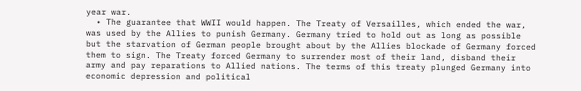year war.
  • The guarantee that WWII would happen. The Treaty of Versailles, which ended the war, was used by the Allies to punish Germany. Germany tried to hold out as long as possible but the starvation of German people brought about by the Allies blockade of Germany forced them to sign. The Treaty forced Germany to surrender most of their land, disband their army and pay reparations to Allied nations. The terms of this treaty plunged Germany into economic depression and political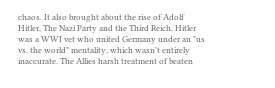chaos. It also brought about the rise of Adolf Hitler, The Nazi Party and the Third Reich. Hitler was a WWI vet who united Germany under an "us vs. the world" mentality, which wasn't entirely inaccurate. The Allies harsh treatment of beaten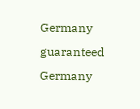Germany guaranteed Germany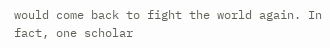would come back to fight the world again. In fact, one scholar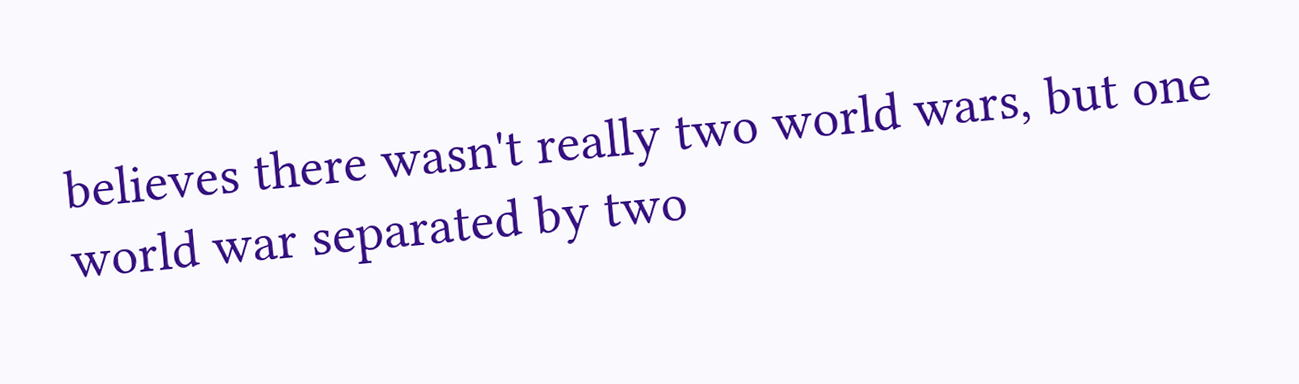believes there wasn't really two world wars, but one world war separated by two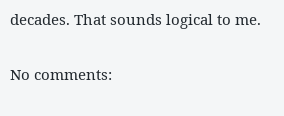decades. That sounds logical to me.

No comments: